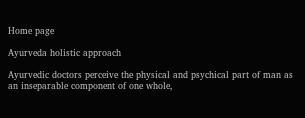Home page

Ayurveda holistic approach

Ayurvedic doctors perceive the physical and psychical part of man as an inseparable component of one whole,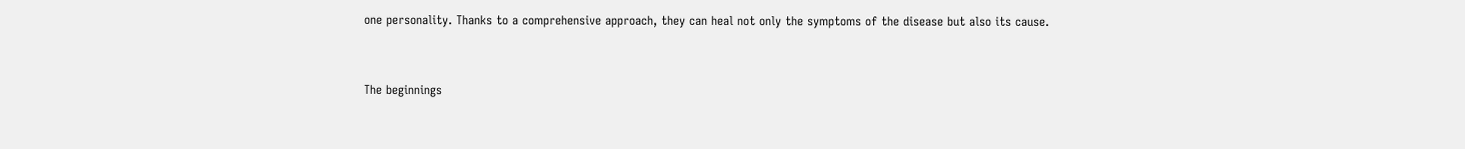one personality. Thanks to a comprehensive approach, they can heal not only the symptoms of the disease but also its cause.


The beginnings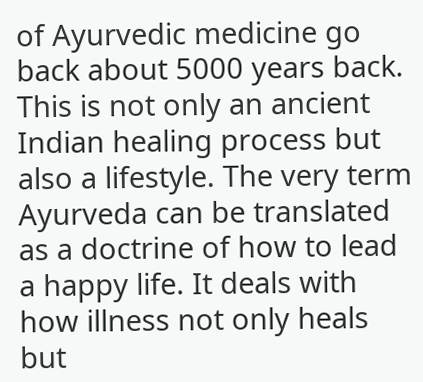of Ayurvedic medicine go back about 5000 years back. This is not only an ancient Indian healing process but also a lifestyle. The very term Ayurveda can be translated as a doctrine of how to lead a happy life. It deals with how illness not only heals but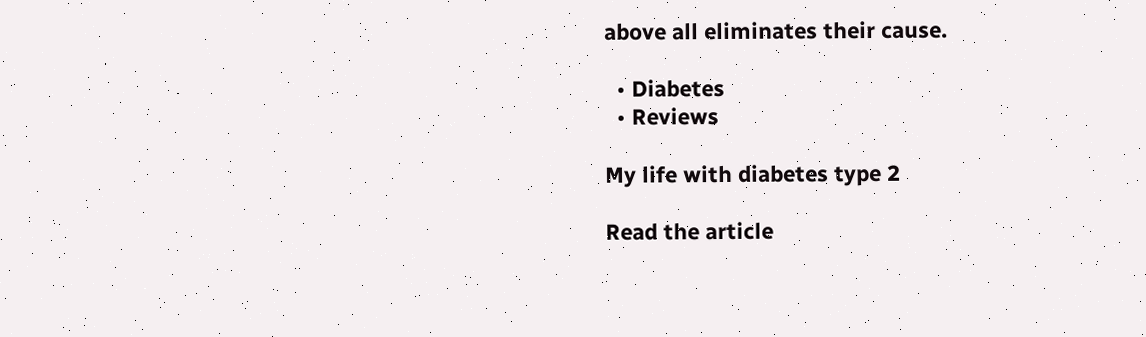above all eliminates their cause.

  • Diabetes
  • Reviews

My life with diabetes type 2

Read the article